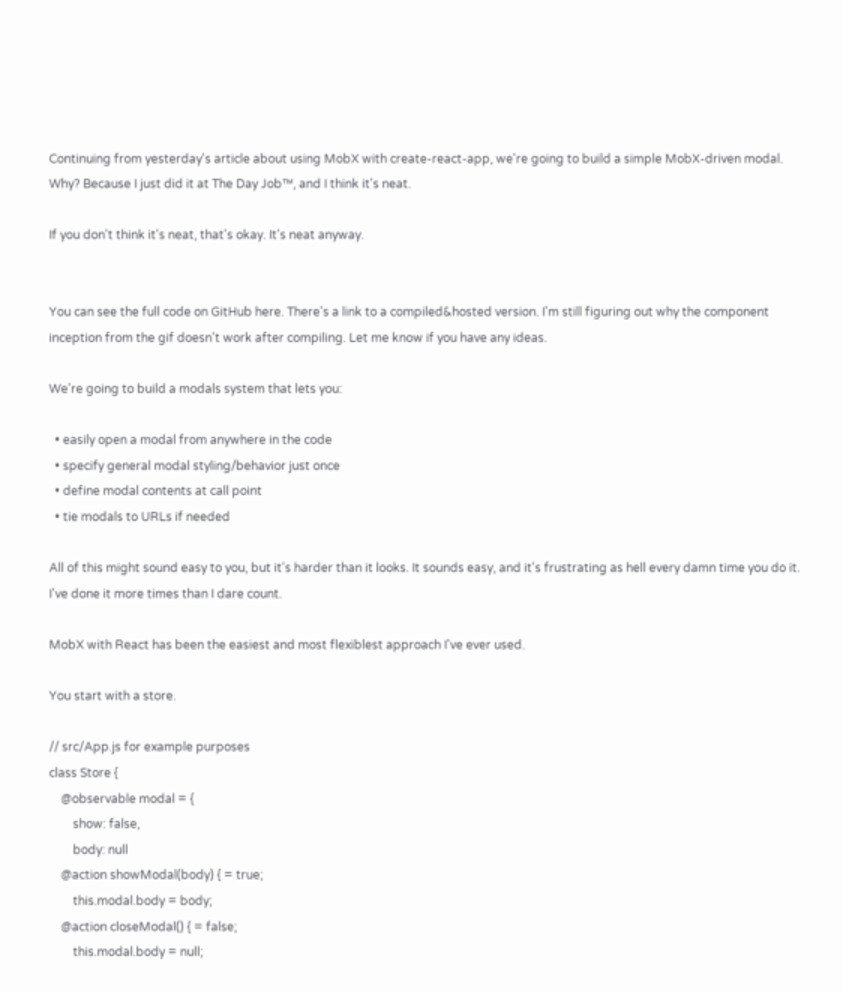Continuing from yesterday's article about using MobX with create-react-app, we're going to build a simple MobX-driven modal. Why? Because I just did it at The Day Job™, and I think it's neat.

If you don't think it's neat, that's okay. It's neat anyway.


You can see the full code on GitHub here. There's a link to a compiled&hosted version. I'm still figuring out why the component inception from the gif doesn't work after compiling. Let me know if you have any ideas.

We're going to build a modals system that lets you:

  • easily open a modal from anywhere in the code
  • specify general modal styling/behavior just once
  • define modal contents at call point
  • tie modals to URLs if needed

All of this might sound easy to you, but it's harder than it looks. It sounds easy, and it's frustrating as hell every damn time you do it. I've done it more times than I dare count.

MobX with React has been the easiest and most flexiblest approach I've ever used.

You start with a store.

// src/App.js for example purposes
class Store {
    @observable modal = {
        show: false,
        body: null
    @action showModal(body) { = true;
        this.modal.body = body;
    @action closeModal() { = false;
        this.modal.body = null;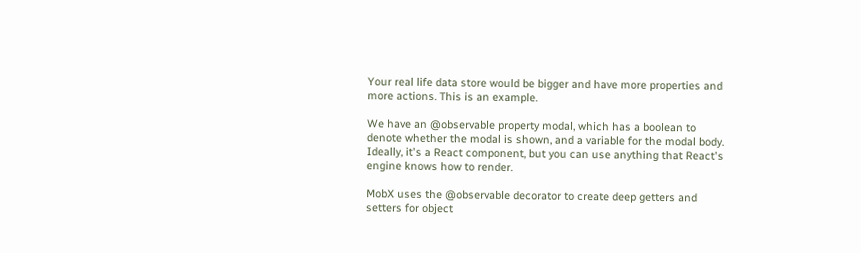Your real life data store would be bigger and have more properties and more actions. This is an example.

We have an @observable property modal, which has a boolean to denote whether the modal is shown, and a variable for the modal body. Ideally, it's a React component, but you can use anything that React's engine knows how to render.

MobX uses the @observable decorator to create deep getters and setters for object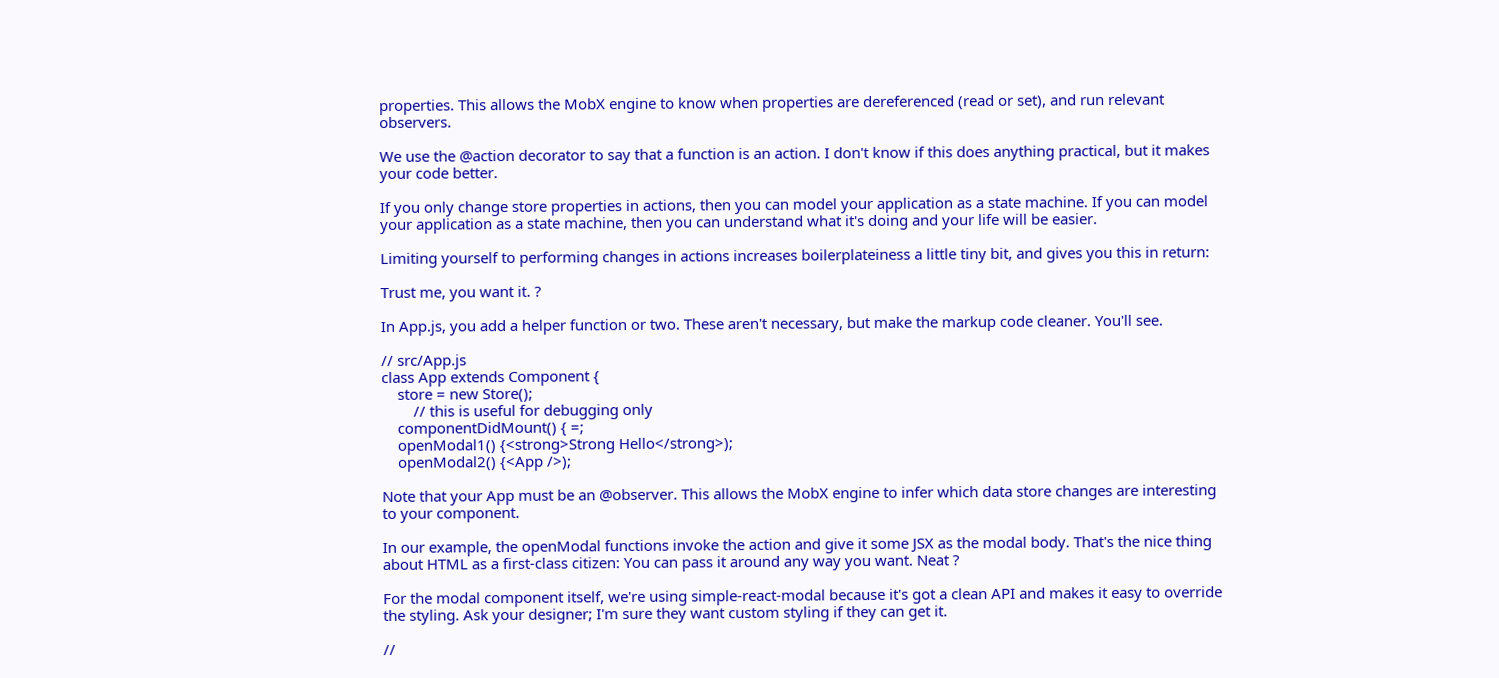properties. This allows the MobX engine to know when properties are dereferenced (read or set), and run relevant observers.

We use the @action decorator to say that a function is an action. I don't know if this does anything practical, but it makes your code better.

If you only change store properties in actions, then you can model your application as a state machine. If you can model your application as a state machine, then you can understand what it's doing and your life will be easier.

Limiting yourself to performing changes in actions increases boilerplateiness a little tiny bit, and gives you this in return:

Trust me, you want it. ?

In App.js, you add a helper function or two. These aren't necessary, but make the markup code cleaner. You'll see.

// src/App.js
class App extends Component {
    store = new Store();
        // this is useful for debugging only
    componentDidMount() { =;
    openModal1() {<strong>Strong Hello</strong>);
    openModal2() {<App />);

Note that your App must be an @observer. This allows the MobX engine to infer which data store changes are interesting to your component.

In our example, the openModal functions invoke the action and give it some JSX as the modal body. That's the nice thing about HTML as a first-class citizen: You can pass it around any way you want. Neat ?

For the modal component itself, we're using simple-react-modal because it's got a clean API and makes it easy to override the styling. Ask your designer; I'm sure they want custom styling if they can get it.

//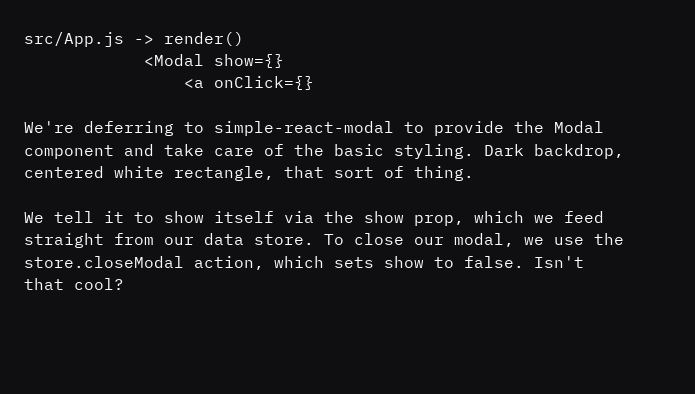src/App.js -> render()
            <Modal show={}
                <a onClick={}

We're deferring to simple-react-modal to provide the Modal component and take care of the basic styling. Dark backdrop, centered white rectangle, that sort of thing.

We tell it to show itself via the show prop, which we feed straight from our data store. To close our modal, we use the store.closeModal action, which sets show to false. Isn't that cool?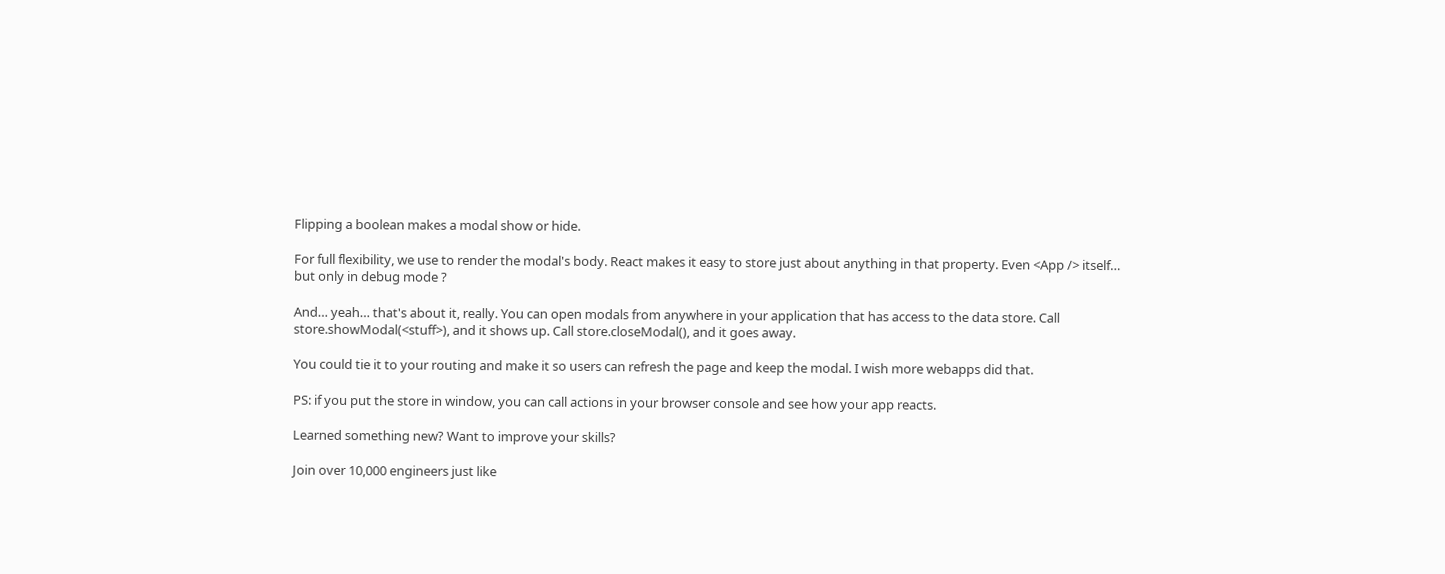Flipping a boolean makes a modal show or hide.

For full flexibility, we use to render the modal's body. React makes it easy to store just about anything in that property. Even <App /> itself… but only in debug mode ?

And… yeah… that's about it, really. You can open modals from anywhere in your application that has access to the data store. Call store.showModal(<stuff>), and it shows up. Call store.closeModal(), and it goes away.

You could tie it to your routing and make it so users can refresh the page and keep the modal. I wish more webapps did that.

PS: if you put the store in window, you can call actions in your browser console and see how your app reacts.

Learned something new? Want to improve your skills?

Join over 10,000 engineers just like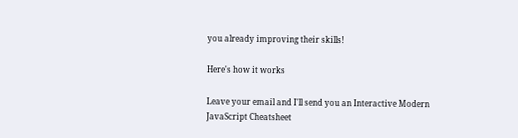you already improving their skills!

Here's how it works

Leave your email and I'll send you an Interactive Modern JavaScript Cheatsheet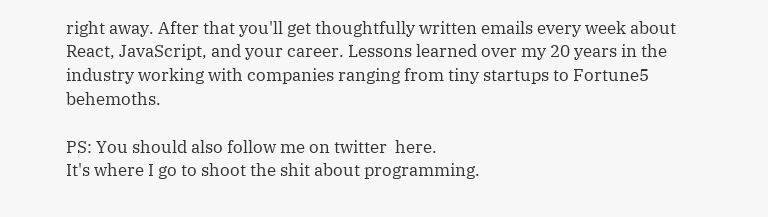right away. After that you'll get thoughtfully written emails every week about React, JavaScript, and your career. Lessons learned over my 20 years in the industry working with companies ranging from tiny startups to Fortune5 behemoths.

PS: You should also follow me on twitter  here.
It's where I go to shoot the shit about programming.